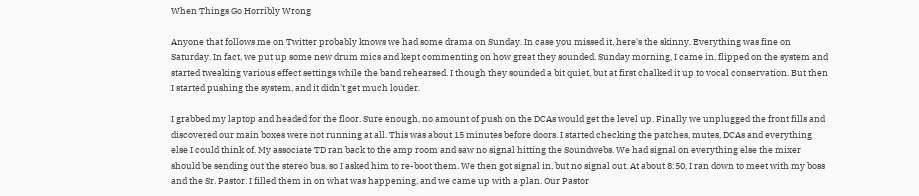When Things Go Horribly Wrong

Anyone that follows me on Twitter probably knows we had some drama on Sunday. In case you missed it, here's the skinny. Everything was fine on Saturday. In fact, we put up some new drum mics and kept commenting on how great they sounded. Sunday morning, I came in, flipped on the system and started tweaking various effect settings while the band rehearsed. I though they sounded a bit quiet, but at first chalked it up to vocal conservation. But then I started pushing the system, and it didn't get much louder.

I grabbed my laptop and headed for the floor. Sure enough, no amount of push on the DCAs would get the level up. Finally we unplugged the front fills and discovered our main boxes were not running at all. This was about 15 minutes before doors. I started checking the patches, mutes, DCAs and everything else I could think of. My associate TD ran back to the amp room and saw no signal hitting the Soundwebs. We had signal on everything else the mixer should be sending out the stereo bus, so I asked him to re-boot them. We then got signal in, but no signal out. At about 8:50, I ran down to meet with my boss and the Sr. Pastor. I filled them in on what was happening, and we came up with a plan. Our Pastor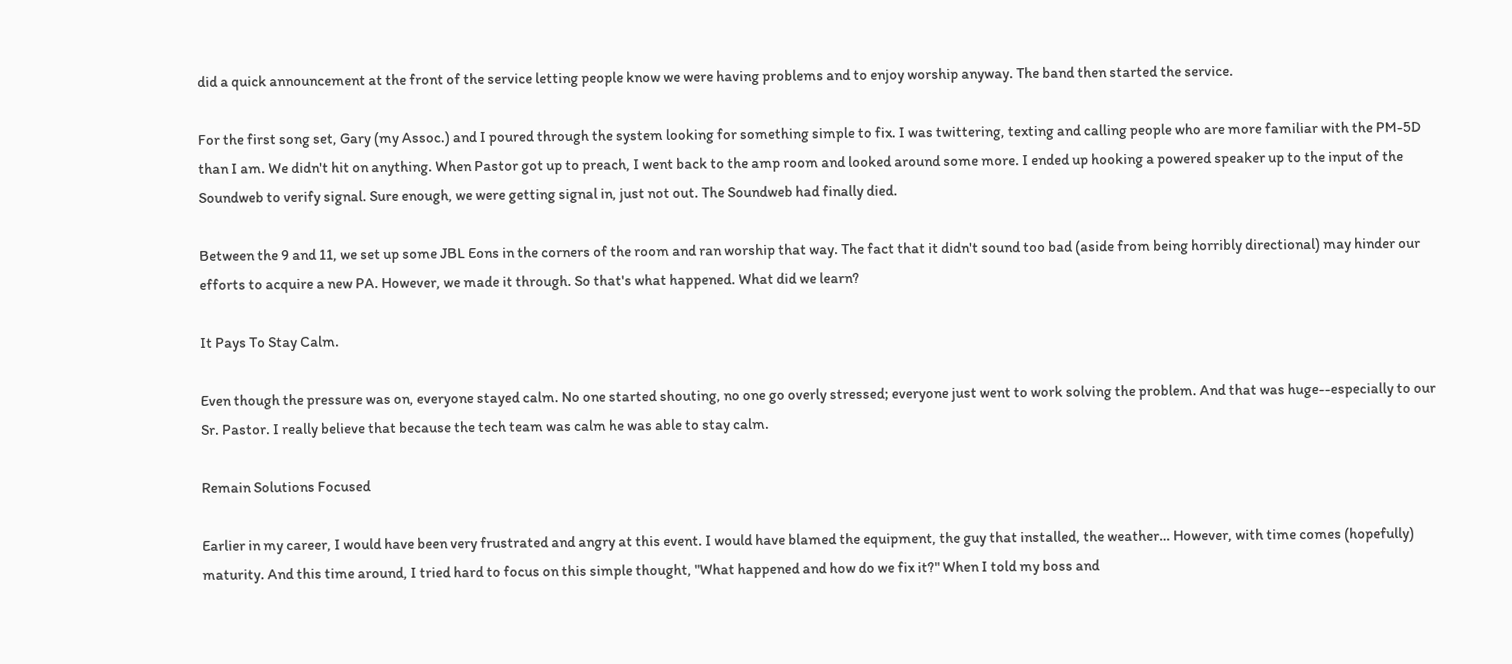did a quick announcement at the front of the service letting people know we were having problems and to enjoy worship anyway. The band then started the service.

For the first song set, Gary (my Assoc.) and I poured through the system looking for something simple to fix. I was twittering, texting and calling people who are more familiar with the PM-5D than I am. We didn't hit on anything. When Pastor got up to preach, I went back to the amp room and looked around some more. I ended up hooking a powered speaker up to the input of the Soundweb to verify signal. Sure enough, we were getting signal in, just not out. The Soundweb had finally died.

Between the 9 and 11, we set up some JBL Eons in the corners of the room and ran worship that way. The fact that it didn't sound too bad (aside from being horribly directional) may hinder our efforts to acquire a new PA. However, we made it through. So that's what happened. What did we learn?

It Pays To Stay Calm.

Even though the pressure was on, everyone stayed calm. No one started shouting, no one go overly stressed; everyone just went to work solving the problem. And that was huge--especially to our Sr. Pastor. I really believe that because the tech team was calm he was able to stay calm.

Remain Solutions Focused

Earlier in my career, I would have been very frustrated and angry at this event. I would have blamed the equipment, the guy that installed, the weather… However, with time comes (hopefully) maturity. And this time around, I tried hard to focus on this simple thought, "What happened and how do we fix it?" When I told my boss and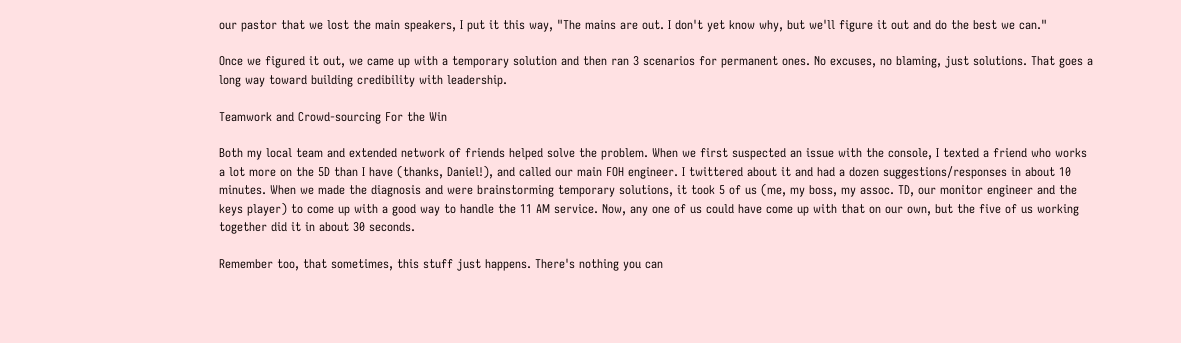our pastor that we lost the main speakers, I put it this way, "The mains are out. I don't yet know why, but we'll figure it out and do the best we can."

Once we figured it out, we came up with a temporary solution and then ran 3 scenarios for permanent ones. No excuses, no blaming, just solutions. That goes a long way toward building credibility with leadership.

Teamwork and Crowd-sourcing For the Win

Both my local team and extended network of friends helped solve the problem. When we first suspected an issue with the console, I texted a friend who works a lot more on the 5D than I have (thanks, Daniel!), and called our main FOH engineer. I twittered about it and had a dozen suggestions/responses in about 10 minutes. When we made the diagnosis and were brainstorming temporary solutions, it took 5 of us (me, my boss, my assoc. TD, our monitor engineer and the keys player) to come up with a good way to handle the 11 AM service. Now, any one of us could have come up with that on our own, but the five of us working together did it in about 30 seconds.

Remember too, that sometimes, this stuff just happens. There's nothing you can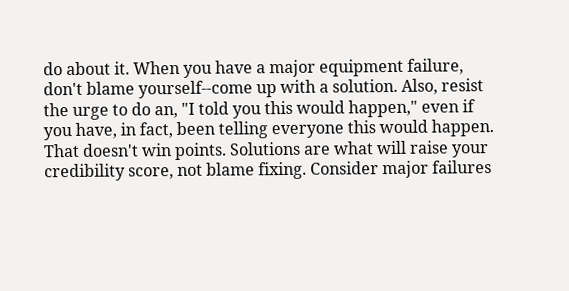do about it. When you have a major equipment failure, don't blame yourself--come up with a solution. Also, resist the urge to do an, "I told you this would happen," even if you have, in fact, been telling everyone this would happen. That doesn't win points. Solutions are what will raise your credibility score, not blame fixing. Consider major failures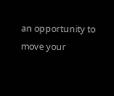an opportunity to move your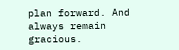plan forward. And always remain gracious.